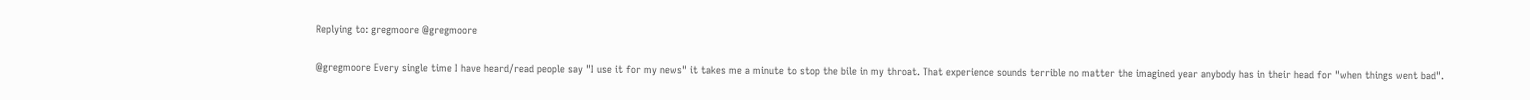Replying to: gregmoore @gregmoore

@gregmoore Every single time I have heard/read people say "I use it for my news" it takes me a minute to stop the bile in my throat. That experience sounds terrible no matter the imagined year anybody has in their head for "when things went bad".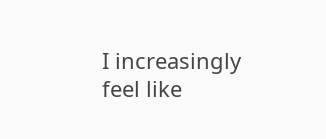I increasingly feel like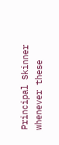Principal Skinner whenever these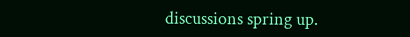discussions spring up.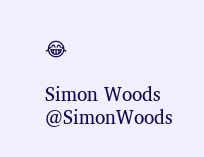😂

Simon Woods @SimonWoods